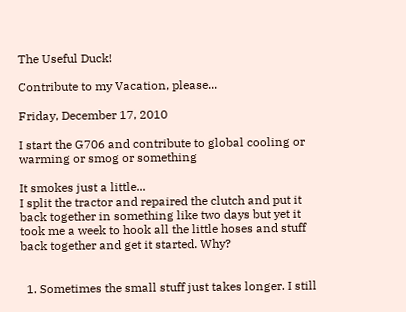The Useful Duck!

Contribute to my Vacation, please...

Friday, December 17, 2010

I start the G706 and contribute to global cooling or warming or smog or something

It smokes just a little...
I split the tractor and repaired the clutch and put it back together in something like two days but yet it took me a week to hook all the little hoses and stuff back together and get it started. Why?


  1. Sometimes the small stuff just takes longer. I still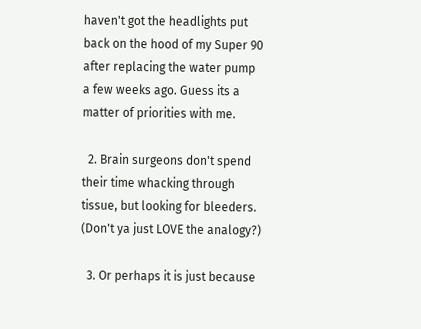haven't got the headlights put back on the hood of my Super 90 after replacing the water pump a few weeks ago. Guess its a matter of priorities with me.

  2. Brain surgeons don't spend their time whacking through tissue, but looking for bleeders. (Don't ya just LOVE the analogy?)

  3. Or perhaps it is just because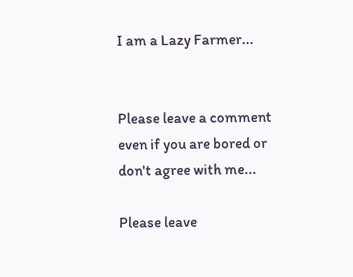I am a Lazy Farmer...


Please leave a comment even if you are bored or don't agree with me...

Please leave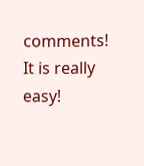comments! It is really easy!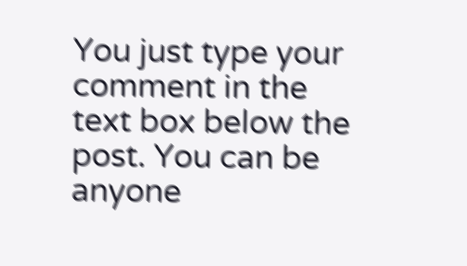You just type your comment in the text box below the post. You can be anyone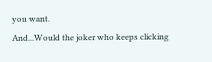you want.
And...Would the joker who keeps clicking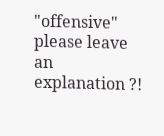"offensive" please leave an explanation ?!